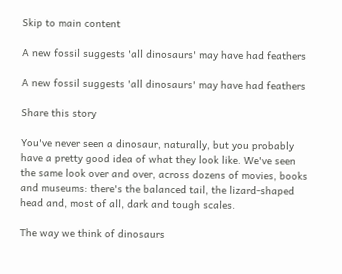Skip to main content

A new fossil suggests 'all dinosaurs' may have had feathers

A new fossil suggests 'all dinosaurs' may have had feathers

Share this story

You've never seen a dinosaur, naturally, but you probably have a pretty good idea of what they look like. We've seen the same look over and over, across dozens of movies, books and museums: there's the balanced tail, the lizard-shaped head and, most of all, dark and tough scales.

The way we think of dinosaurs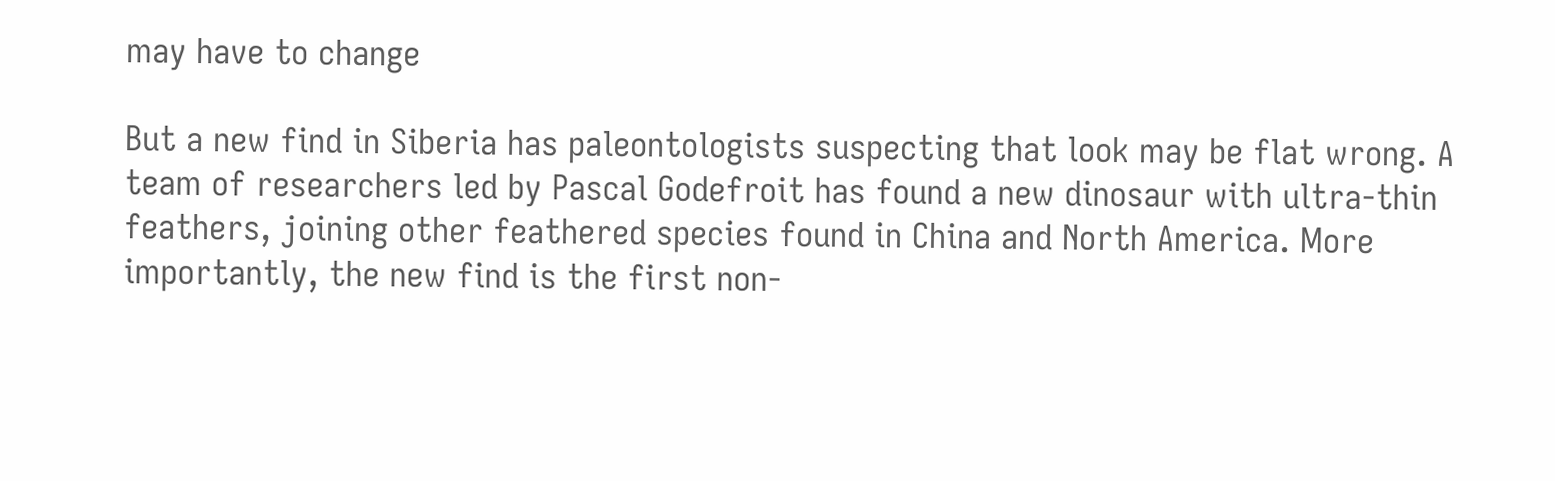may have to change

But a new find in Siberia has paleontologists suspecting that look may be flat wrong. A team of researchers led by Pascal Godefroit has found a new dinosaur with ultra-thin feathers, joining other feathered species found in China and North America. More importantly, the new find is the first non-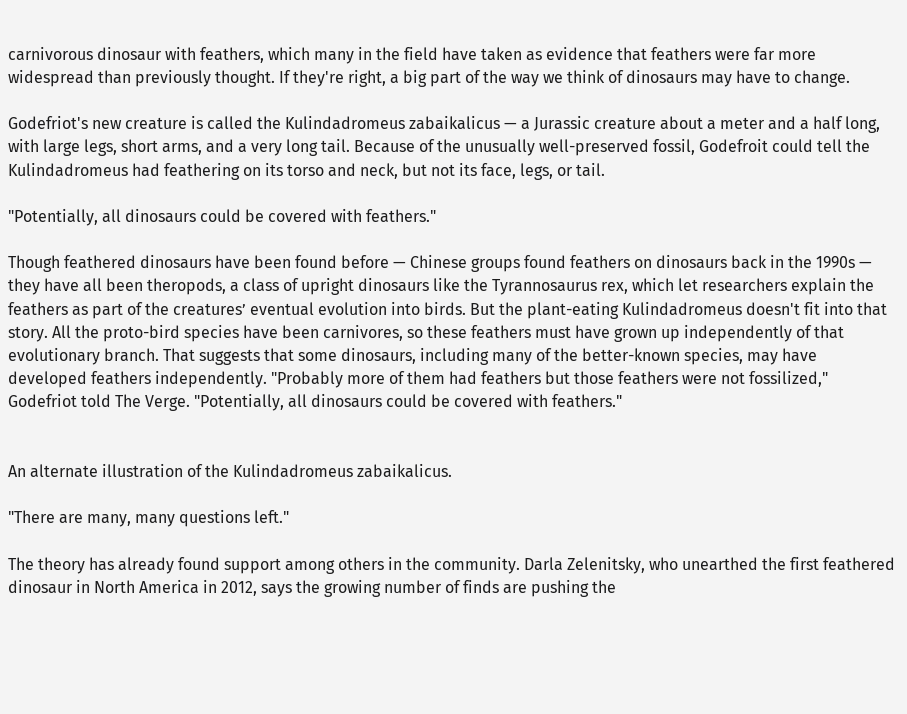carnivorous dinosaur with feathers, which many in the field have taken as evidence that feathers were far more widespread than previously thought. If they're right, a big part of the way we think of dinosaurs may have to change.

Godefriot's new creature is called the Kulindadromeus zabaikalicus — a Jurassic creature about a meter and a half long, with large legs, short arms, and a very long tail. Because of the unusually well-preserved fossil, Godefroit could tell the Kulindadromeus had feathering on its torso and neck, but not its face, legs, or tail.

"Potentially, all dinosaurs could be covered with feathers."

Though feathered dinosaurs have been found before — Chinese groups found feathers on dinosaurs back in the 1990s — they have all been theropods, a class of upright dinosaurs like the Tyrannosaurus rex, which let researchers explain the feathers as part of the creatures’ eventual evolution into birds. But the plant-eating Kulindadromeus doesn't fit into that story. All the proto-bird species have been carnivores, so these feathers must have grown up independently of that evolutionary branch. That suggests that some dinosaurs, including many of the better-known species, may have developed feathers independently. "Probably more of them had feathers but those feathers were not fossilized," Godefriot told The Verge. "Potentially, all dinosaurs could be covered with feathers."


An alternate illustration of the Kulindadromeus zabaikalicus.

"There are many, many questions left."

The theory has already found support among others in the community. Darla Zelenitsky, who unearthed the first feathered dinosaur in North America in 2012, says the growing number of finds are pushing the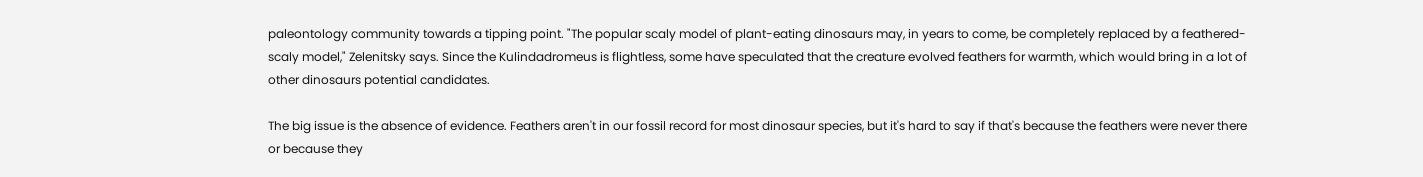paleontology community towards a tipping point. "The popular scaly model of plant-eating dinosaurs may, in years to come, be completely replaced by a feathered-scaly model," Zelenitsky says. Since the Kulindadromeus is flightless, some have speculated that the creature evolved feathers for warmth, which would bring in a lot of other dinosaurs potential candidates.

The big issue is the absence of evidence. Feathers aren't in our fossil record for most dinosaur species, but it's hard to say if that's because the feathers were never there or because they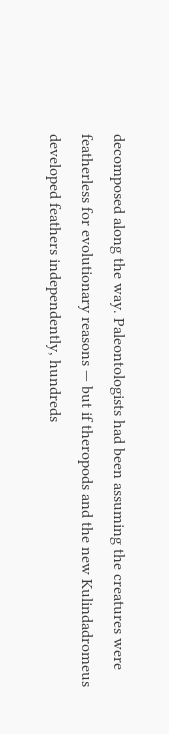decomposed along the way. Paleontologists had been assuming the creatures were featherless for evolutionary reasons — but if theropods and the new Kulindadromeus developed feathers independently, hundreds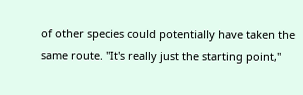of other species could potentially have taken the same route. "It's really just the starting point,"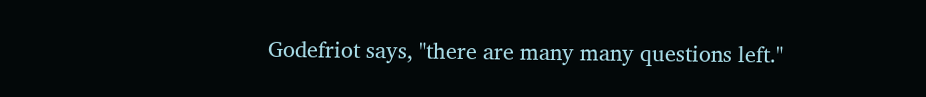Godefriot says, "there are many many questions left."